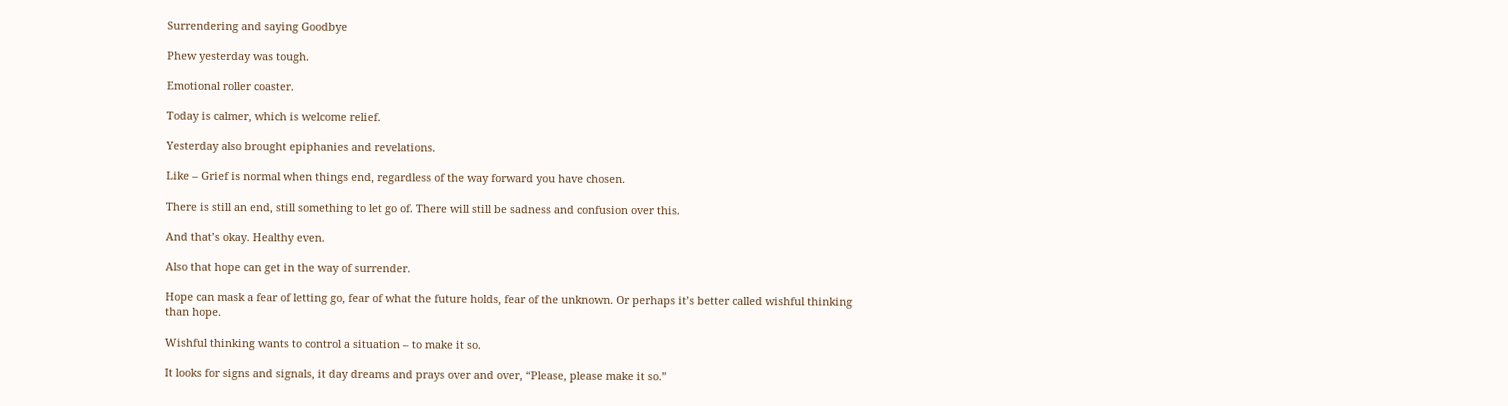Surrendering and saying Goodbye

Phew yesterday was tough.

Emotional roller coaster.

Today is calmer, which is welcome relief.

Yesterday also brought epiphanies and revelations.

Like – Grief is normal when things end, regardless of the way forward you have chosen.

There is still an end, still something to let go of. There will still be sadness and confusion over this.

And that’s okay. Healthy even.

Also that hope can get in the way of surrender.

Hope can mask a fear of letting go, fear of what the future holds, fear of the unknown. Or perhaps it’s better called wishful thinking than hope.

Wishful thinking wants to control a situation – to make it so.

It looks for signs and signals, it day dreams and prays over and over, “Please, please make it so.”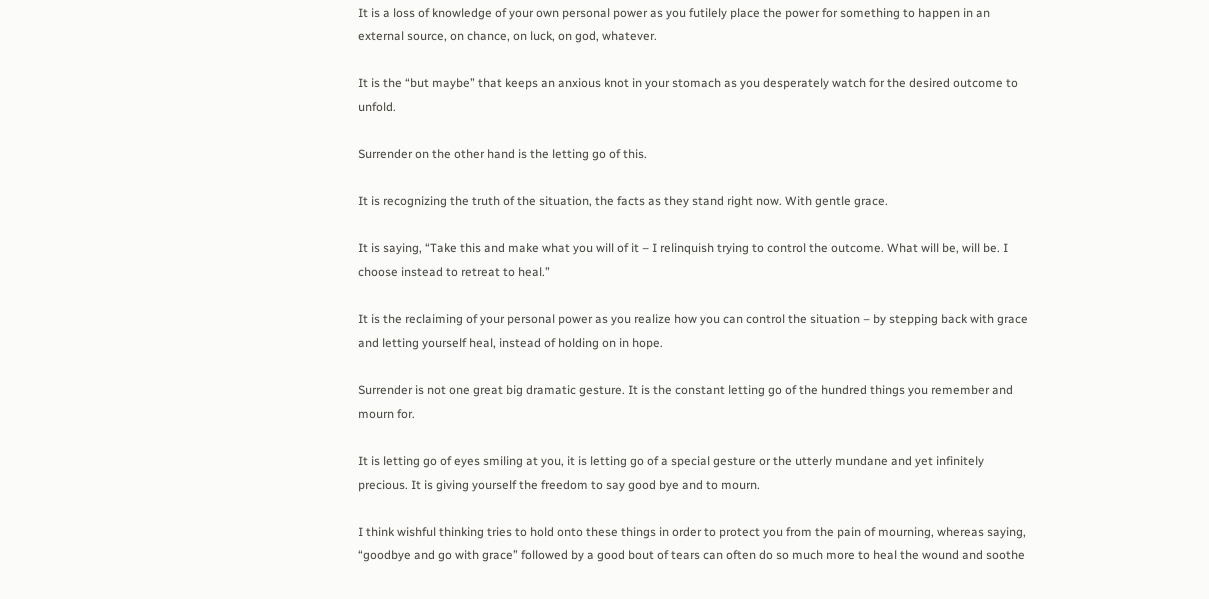It is a loss of knowledge of your own personal power as you futilely place the power for something to happen in an external source, on chance, on luck, on god, whatever.

It is the “but maybe” that keeps an anxious knot in your stomach as you desperately watch for the desired outcome to unfold.

Surrender on the other hand is the letting go of this.

It is recognizing the truth of the situation, the facts as they stand right now. With gentle grace.

It is saying, “Take this and make what you will of it – I relinquish trying to control the outcome. What will be, will be. I choose instead to retreat to heal.”

It is the reclaiming of your personal power as you realize how you can control the situation – by stepping back with grace and letting yourself heal, instead of holding on in hope.

Surrender is not one great big dramatic gesture. It is the constant letting go of the hundred things you remember and mourn for.

It is letting go of eyes smiling at you, it is letting go of a special gesture or the utterly mundane and yet infinitely precious. It is giving yourself the freedom to say good bye and to mourn.

I think wishful thinking tries to hold onto these things in order to protect you from the pain of mourning, whereas saying, “goodbye and go with grace” followed by a good bout of tears can often do so much more to heal the wound and soothe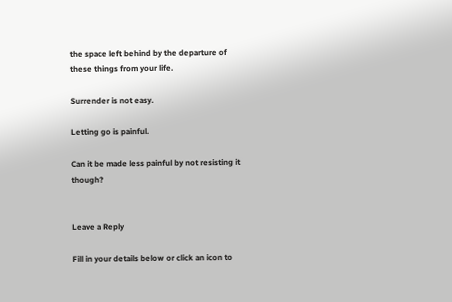the space left behind by the departure of these things from your life.

Surrender is not easy.

Letting go is painful.

Can it be made less painful by not resisting it though?


Leave a Reply

Fill in your details below or click an icon to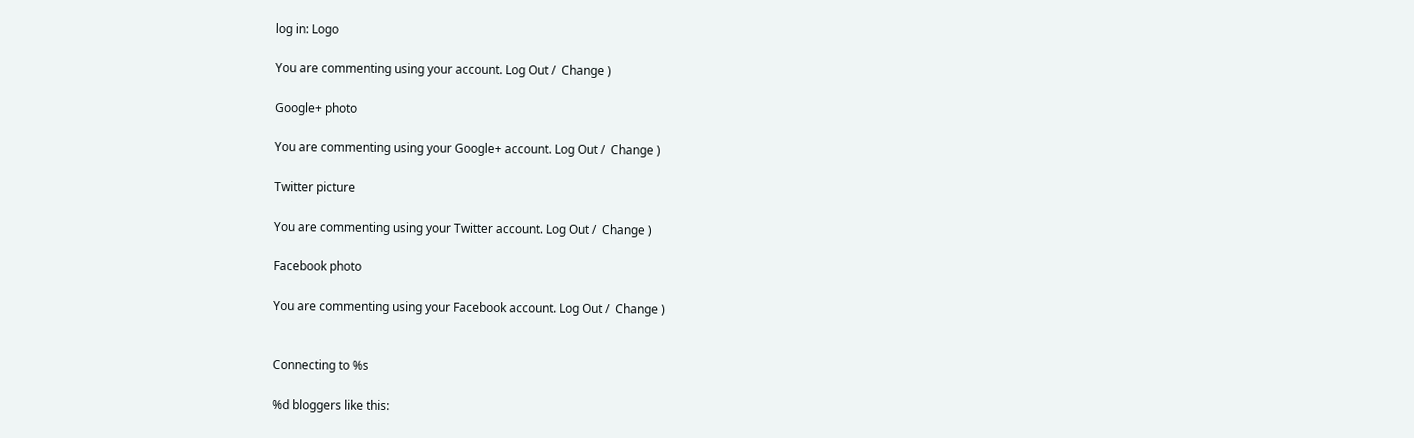log in: Logo

You are commenting using your account. Log Out /  Change )

Google+ photo

You are commenting using your Google+ account. Log Out /  Change )

Twitter picture

You are commenting using your Twitter account. Log Out /  Change )

Facebook photo

You are commenting using your Facebook account. Log Out /  Change )


Connecting to %s

%d bloggers like this: